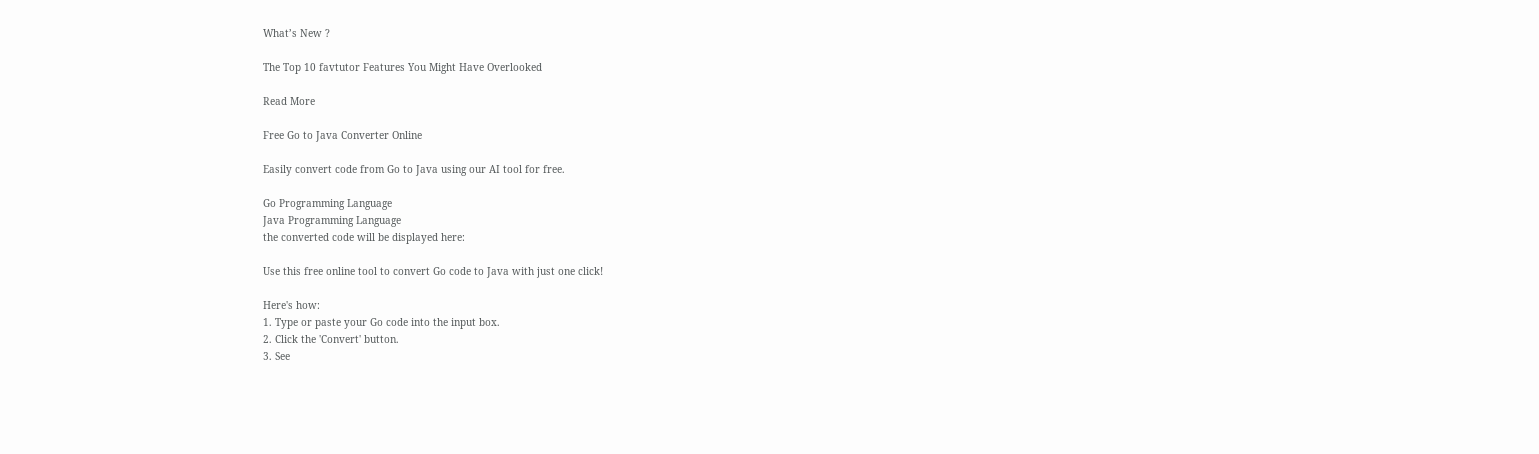What’s New ?

The Top 10 favtutor Features You Might Have Overlooked

Read More

Free Go to Java Converter Online

Easily convert code from Go to Java using our AI tool for free.

Go Programming Language
Java Programming Language
the converted code will be displayed here:

Use this free online tool to convert Go code to Java with just one click!

Here's how:
1. Type or paste your Go code into the input box.
2. Click the 'Convert' button.
3. See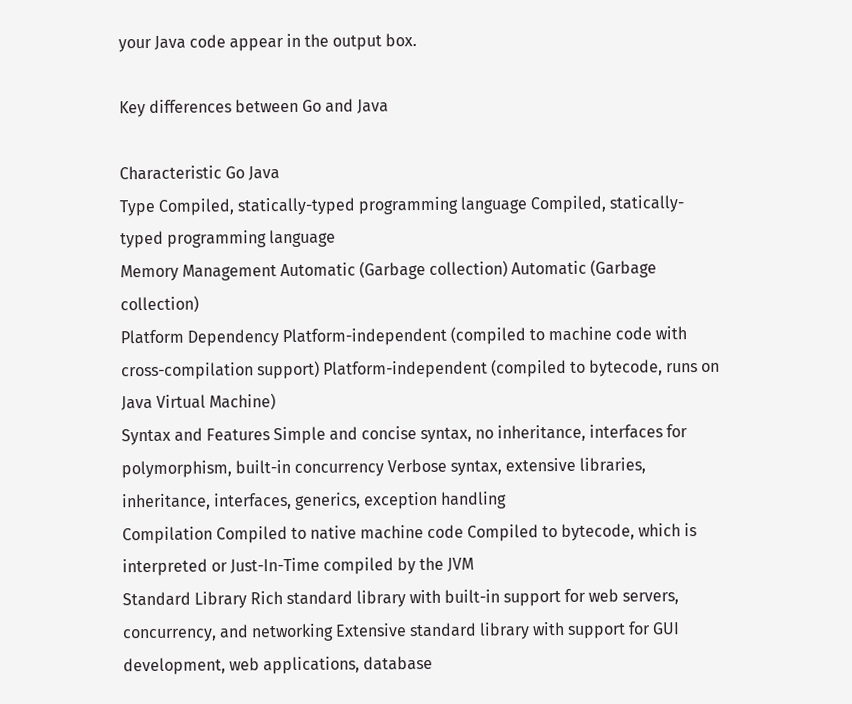your Java code appear in the output box.

Key differences between Go and Java

Characteristic Go Java
Type Compiled, statically-typed programming language Compiled, statically-typed programming language
Memory Management Automatic (Garbage collection) Automatic (Garbage collection)
Platform Dependency Platform-independent (compiled to machine code with cross-compilation support) Platform-independent (compiled to bytecode, runs on Java Virtual Machine)
Syntax and Features Simple and concise syntax, no inheritance, interfaces for polymorphism, built-in concurrency Verbose syntax, extensive libraries, inheritance, interfaces, generics, exception handling
Compilation Compiled to native machine code Compiled to bytecode, which is interpreted or Just-In-Time compiled by the JVM
Standard Library Rich standard library with built-in support for web servers, concurrency, and networking Extensive standard library with support for GUI development, web applications, database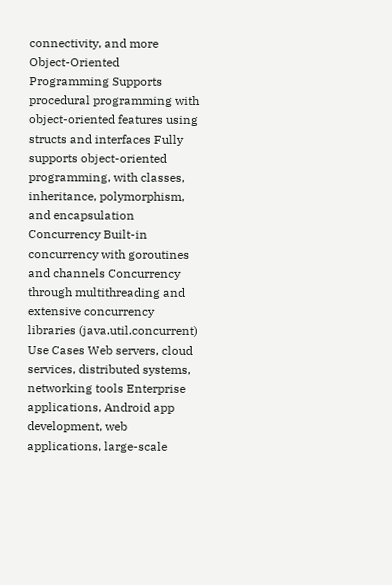connectivity, and more
Object-Oriented Programming Supports procedural programming with object-oriented features using structs and interfaces Fully supports object-oriented programming, with classes, inheritance, polymorphism, and encapsulation
Concurrency Built-in concurrency with goroutines and channels Concurrency through multithreading and extensive concurrency libraries (java.util.concurrent)
Use Cases Web servers, cloud services, distributed systems, networking tools Enterprise applications, Android app development, web applications, large-scale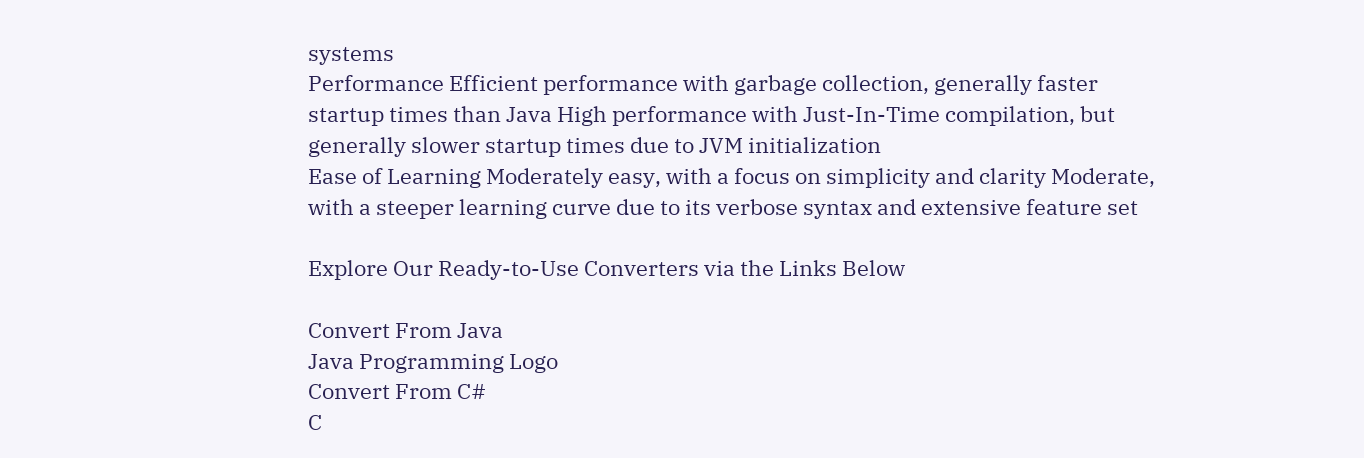systems
Performance Efficient performance with garbage collection, generally faster startup times than Java High performance with Just-In-Time compilation, but generally slower startup times due to JVM initialization
Ease of Learning Moderately easy, with a focus on simplicity and clarity Moderate, with a steeper learning curve due to its verbose syntax and extensive feature set

Explore Our Ready-to-Use Converters via the Links Below

Convert From Java
Java Programming Logo
Convert From C#
C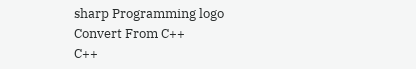sharp Programming logo
Convert From C++
C++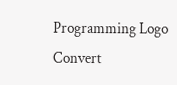Programming Logo
Convert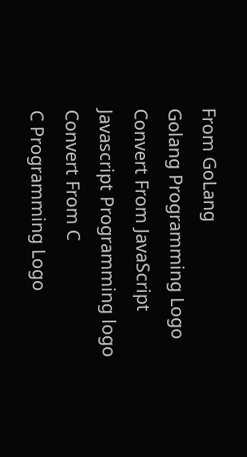From GoLang
Golang Programming Logo
Convert From JavaScript
Javascript Programming logo
Convert From C
C Programming Logo